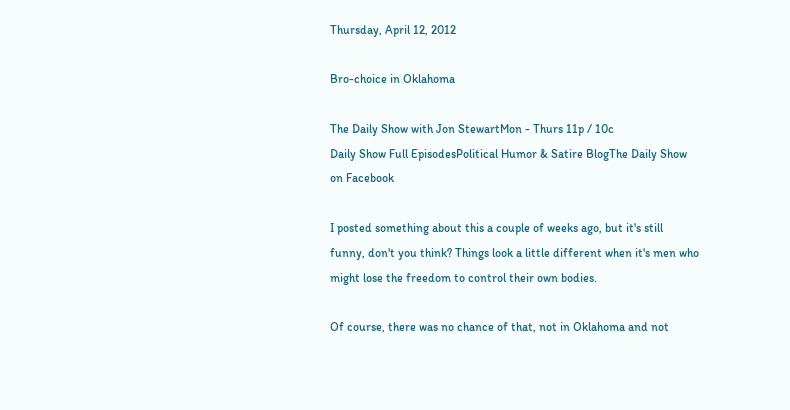Thursday, April 12, 2012

Bro-choice in Oklahoma

The Daily Show with Jon StewartMon - Thurs 11p / 10c
Daily Show Full EpisodesPolitical Humor & Satire BlogThe Daily Show on Facebook

I posted something about this a couple of weeks ago, but it's still funny, don't you think? Things look a little different when it's men who might lose the freedom to control their own bodies.

Of course, there was no chance of that, not in Oklahoma and not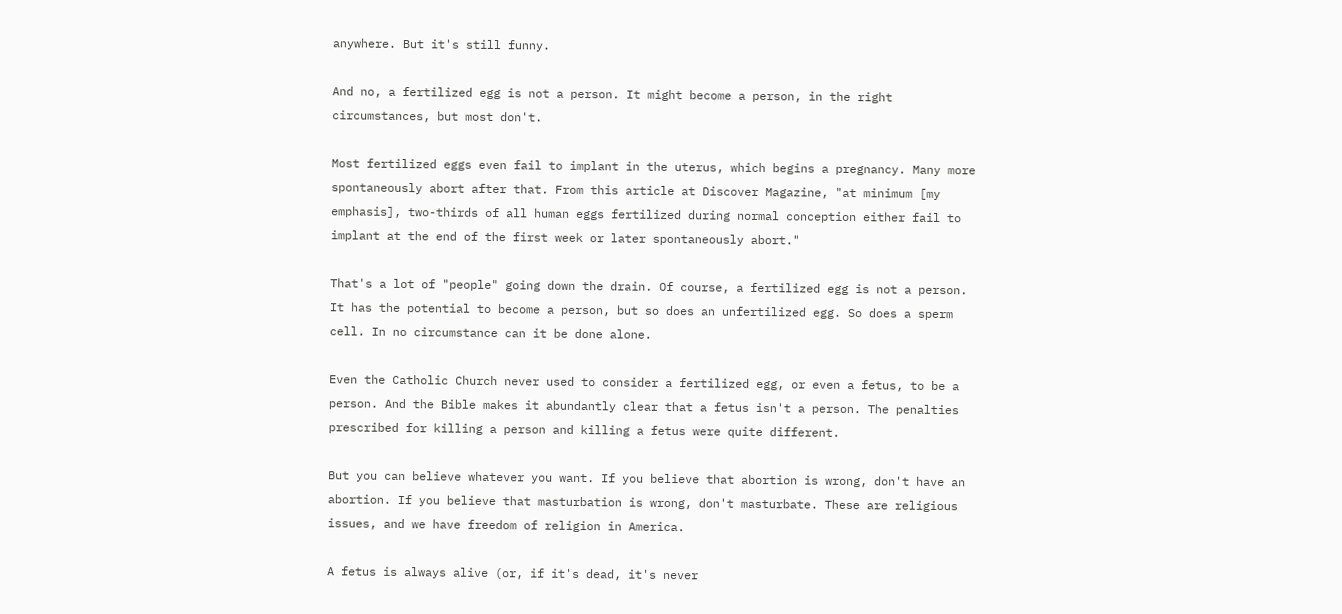anywhere. But it's still funny.

And no, a fertilized egg is not a person. It might become a person, in the right circumstances, but most don't.

Most fertilized eggs even fail to implant in the uterus, which begins a pregnancy. Many more spontaneously abort after that. From this article at Discover Magazine, "at minimum [my emphasis], two-thirds of all human eggs fertilized during normal conception either fail to implant at the end of the first week or later spontaneously abort."

That's a lot of "people" going down the drain. Of course, a fertilized egg is not a person. It has the potential to become a person, but so does an unfertilized egg. So does a sperm cell. In no circumstance can it be done alone.

Even the Catholic Church never used to consider a fertilized egg, or even a fetus, to be a person. And the Bible makes it abundantly clear that a fetus isn't a person. The penalties prescribed for killing a person and killing a fetus were quite different.

But you can believe whatever you want. If you believe that abortion is wrong, don't have an abortion. If you believe that masturbation is wrong, don't masturbate. These are religious issues, and we have freedom of religion in America.

A fetus is always alive (or, if it's dead, it's never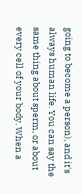going to become a person), and it's always human life. You can say the same thing about sperm, or about every cell of your body. When a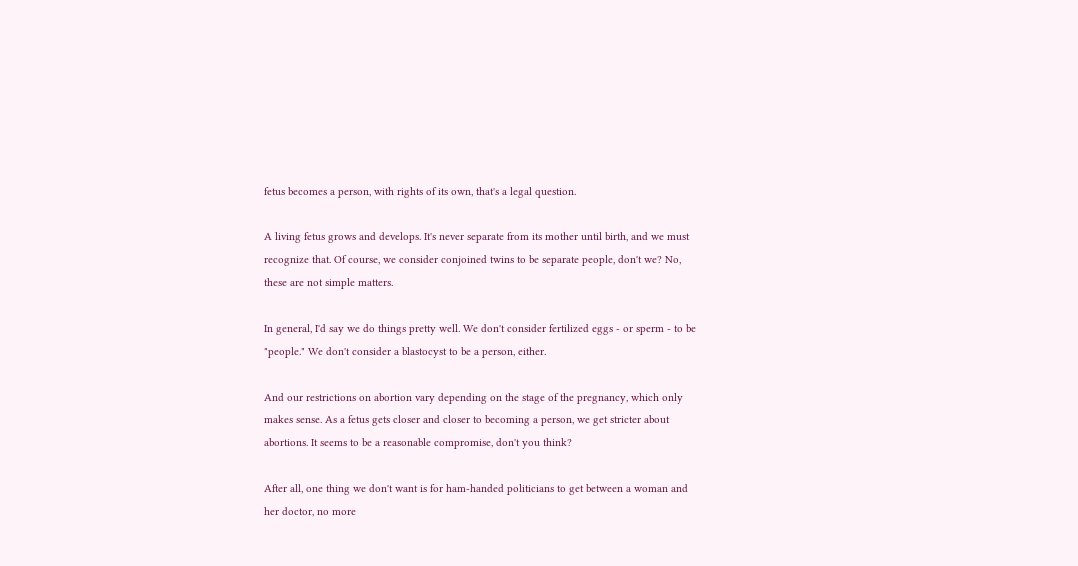fetus becomes a person, with rights of its own, that's a legal question.

A living fetus grows and develops. It's never separate from its mother until birth, and we must recognize that. Of course, we consider conjoined twins to be separate people, don't we? No, these are not simple matters.

In general, I'd say we do things pretty well. We don't consider fertilized eggs - or sperm - to be "people." We don't consider a blastocyst to be a person, either.

And our restrictions on abortion vary depending on the stage of the pregnancy, which only makes sense. As a fetus gets closer and closer to becoming a person, we get stricter about abortions. It seems to be a reasonable compromise, don't you think?

After all, one thing we don't want is for ham-handed politicians to get between a woman and her doctor, no more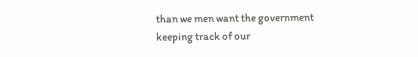than we men want the government keeping track of our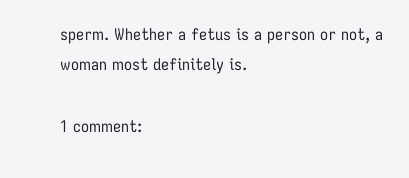sperm. Whether a fetus is a person or not, a woman most definitely is.

1 comment: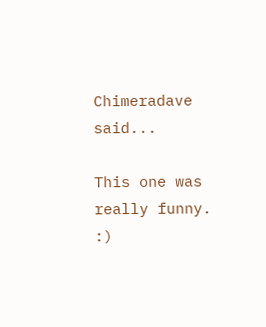Chimeradave said...

This one was really funny. :)